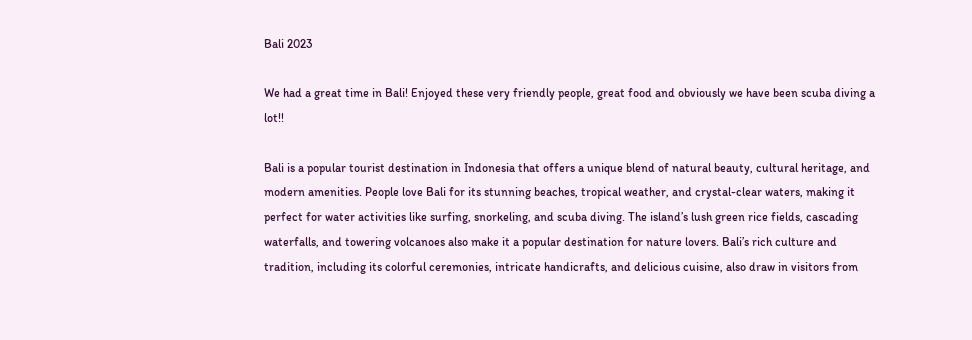Bali 2023

We had a great time in Bali! Enjoyed these very friendly people, great food and obviously we have been scuba diving a lot!!

Bali is a popular tourist destination in Indonesia that offers a unique blend of natural beauty, cultural heritage, and modern amenities. People love Bali for its stunning beaches, tropical weather, and crystal-clear waters, making it perfect for water activities like surfing, snorkeling, and scuba diving. The island’s lush green rice fields, cascading waterfalls, and towering volcanoes also make it a popular destination for nature lovers. Bali’s rich culture and tradition, including its colorful ceremonies, intricate handicrafts, and delicious cuisine, also draw in visitors from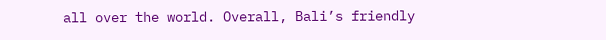all over the world. Overall, Bali’s friendly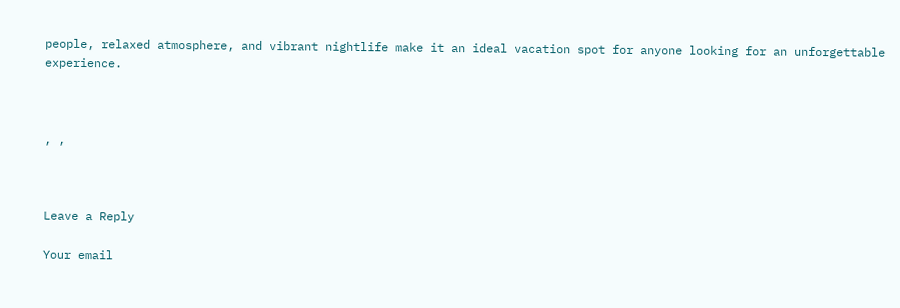people, relaxed atmosphere, and vibrant nightlife make it an ideal vacation spot for anyone looking for an unforgettable experience.



, ,



Leave a Reply

Your email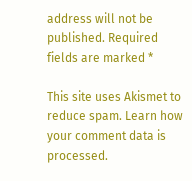address will not be published. Required fields are marked *

This site uses Akismet to reduce spam. Learn how your comment data is processed.